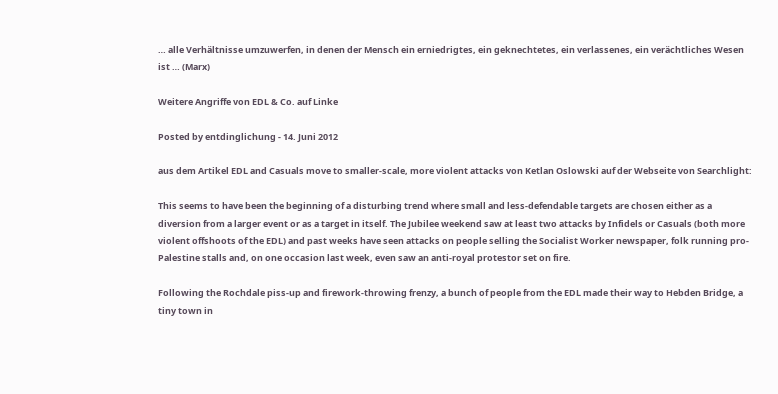… alle Verhältnisse umzuwerfen, in denen der Mensch ein erniedrigtes, ein geknechtetes, ein verlassenes, ein verächtliches Wesen ist … (Marx)

Weitere Angriffe von EDL & Co. auf Linke

Posted by entdinglichung - 14. Juni 2012

aus dem Artikel EDL and Casuals move to smaller-scale, more violent attacks von Ketlan Oslowski auf der Webseite von Searchlight:

This seems to have been the beginning of a disturbing trend where small and less-defendable targets are chosen either as a diversion from a larger event or as a target in itself. The Jubilee weekend saw at least two attacks by Infidels or Casuals (both more violent offshoots of the EDL) and past weeks have seen attacks on people selling the Socialist Worker newspaper, folk running pro-Palestine stalls and, on one occasion last week, even saw an anti-royal protestor set on fire.

Following the Rochdale piss-up and firework-throwing frenzy, a bunch of people from the EDL made their way to Hebden Bridge, a tiny town in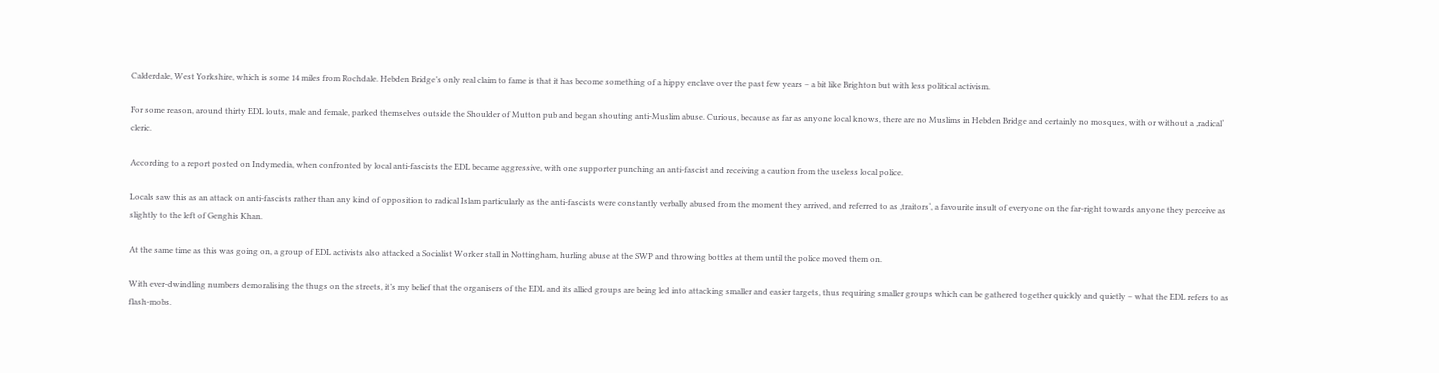Calderdale, West Yorkshire, which is some 14 miles from Rochdale. Hebden Bridge’s only real claim to fame is that it has become something of a hippy enclave over the past few years – a bit like Brighton but with less political activism.

For some reason, around thirty EDL louts, male and female, parked themselves outside the Shoulder of Mutton pub and began shouting anti-Muslim abuse. Curious, because as far as anyone local knows, there are no Muslims in Hebden Bridge and certainly no mosques, with or without a ‚radical‘ cleric.

According to a report posted on Indymedia, when confronted by local anti-fascists the EDL became aggressive, with one supporter punching an anti-fascist and receiving a caution from the useless local police.

Locals saw this as an attack on anti-fascists rather than any kind of opposition to radical Islam particularly as the anti-fascists were constantly verbally abused from the moment they arrived, and referred to as ‚traitors‘, a favourite insult of everyone on the far-right towards anyone they perceive as slightly to the left of Genghis Khan.

At the same time as this was going on, a group of EDL activists also attacked a Socialist Worker stall in Nottingham, hurling abuse at the SWP and throwing bottles at them until the police moved them on.

With ever-dwindling numbers demoralising the thugs on the streets, it’s my belief that the organisers of the EDL and its allied groups are being led into attacking smaller and easier targets, thus requiring smaller groups which can be gathered together quickly and quietly – what the EDL refers to as flash-mobs.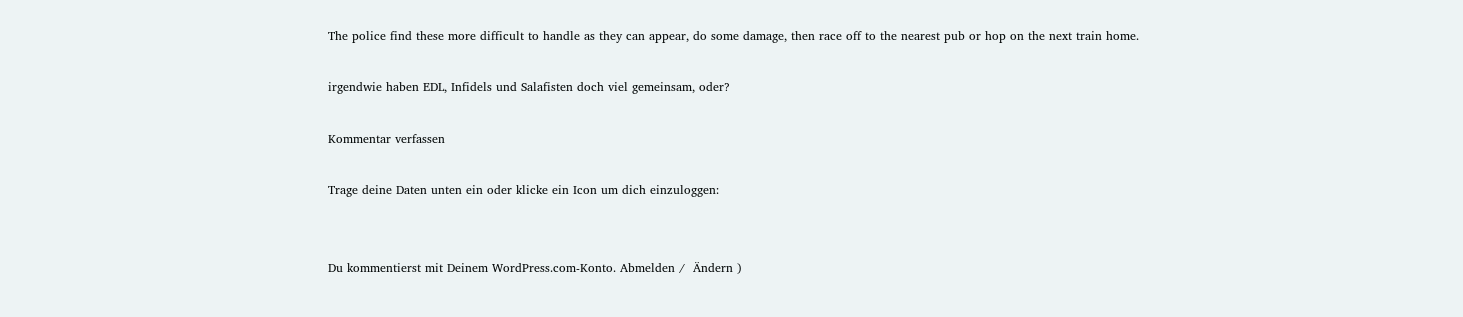The police find these more difficult to handle as they can appear, do some damage, then race off to the nearest pub or hop on the next train home.

irgendwie haben EDL, Infidels und Salafisten doch viel gemeinsam, oder?

Kommentar verfassen

Trage deine Daten unten ein oder klicke ein Icon um dich einzuloggen:


Du kommentierst mit Deinem WordPress.com-Konto. Abmelden /  Ändern )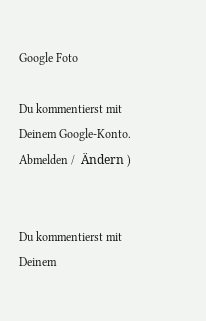Google Foto

Du kommentierst mit Deinem Google-Konto. Abmelden /  Ändern )


Du kommentierst mit Deinem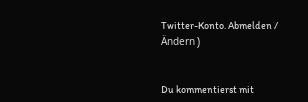Twitter-Konto. Abmelden /  Ändern )


Du kommentierst mit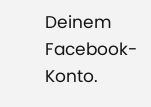Deinem Facebook-Konto.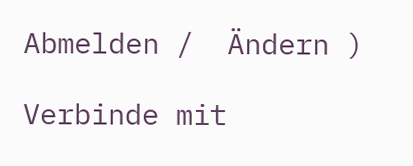Abmelden /  Ändern )

Verbinde mit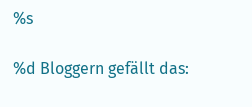%s

%d Bloggern gefällt das: